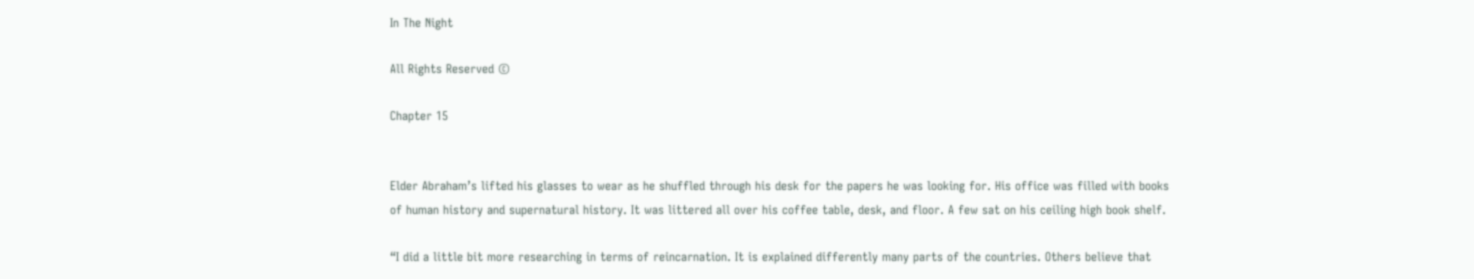In The Night

All Rights Reserved ©

Chapter 15


Elder Abraham’s lifted his glasses to wear as he shuffled through his desk for the papers he was looking for. His office was filled with books of human history and supernatural history. It was littered all over his coffee table, desk, and floor. A few sat on his ceiling high book shelf.

“I did a little bit more researching in terms of reincarnation. It is explained differently many parts of the countries. Others believe that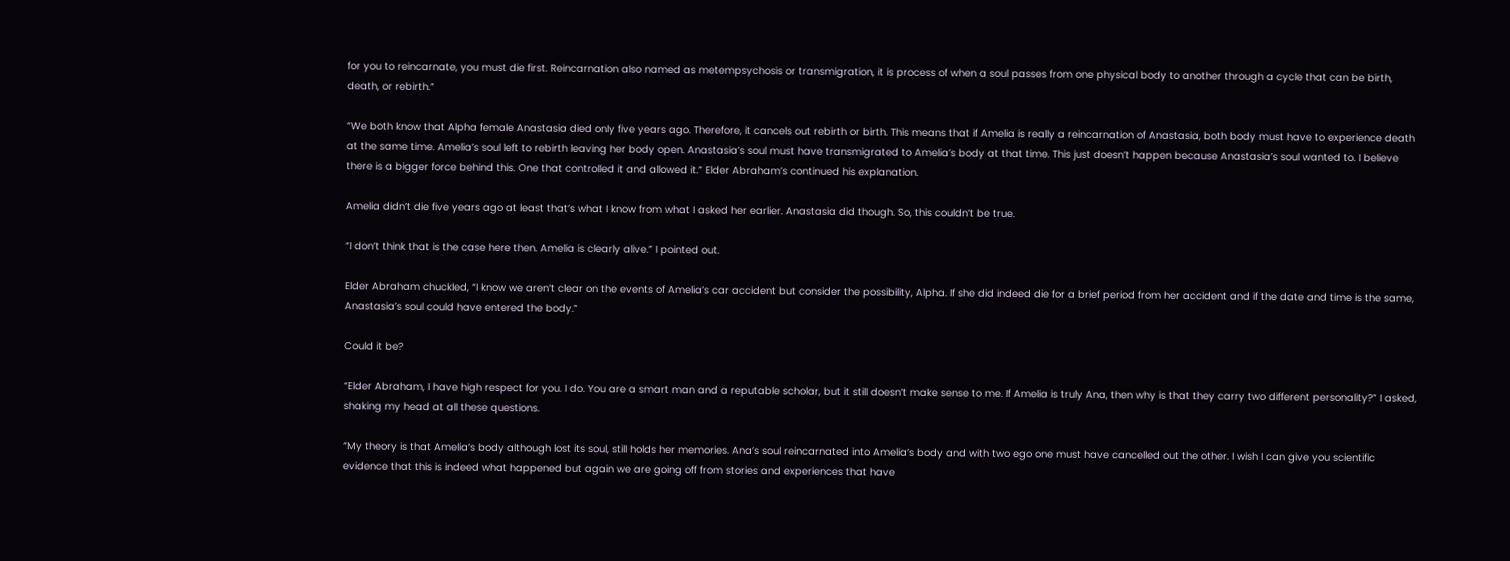for you to reincarnate, you must die first. Reincarnation also named as metempsychosis or transmigration, it is process of when a soul passes from one physical body to another through a cycle that can be birth, death, or rebirth.”

“We both know that Alpha female Anastasia died only five years ago. Therefore, it cancels out rebirth or birth. This means that if Amelia is really a reincarnation of Anastasia, both body must have to experience death at the same time. Amelia’s soul left to rebirth leaving her body open. Anastasia’s soul must have transmigrated to Amelia’s body at that time. This just doesn’t happen because Anastasia’s soul wanted to. I believe there is a bigger force behind this. One that controlled it and allowed it.” Elder Abraham’s continued his explanation.

Amelia didn’t die five years ago at least that’s what I know from what I asked her earlier. Anastasia did though. So, this couldn’t be true.

“I don’t think that is the case here then. Amelia is clearly alive.” I pointed out.

Elder Abraham chuckled, “I know we aren’t clear on the events of Amelia’s car accident but consider the possibility, Alpha. If she did indeed die for a brief period from her accident and if the date and time is the same, Anastasia’s soul could have entered the body.”

Could it be?

“Elder Abraham, I have high respect for you. I do. You are a smart man and a reputable scholar, but it still doesn’t make sense to me. If Amelia is truly Ana, then why is that they carry two different personality?” I asked, shaking my head at all these questions.

“My theory is that Amelia’s body although lost its soul, still holds her memories. Ana’s soul reincarnated into Amelia’s body and with two ego one must have cancelled out the other. I wish I can give you scientific evidence that this is indeed what happened but again we are going off from stories and experiences that have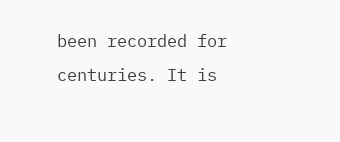been recorded for centuries. It is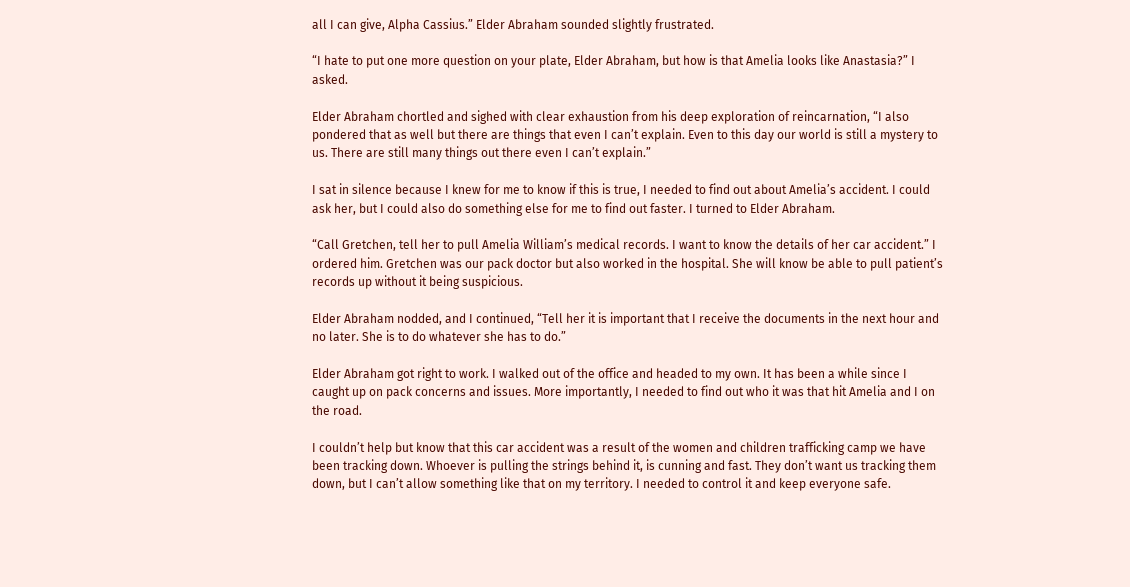all I can give, Alpha Cassius.” Elder Abraham sounded slightly frustrated.

“I hate to put one more question on your plate, Elder Abraham, but how is that Amelia looks like Anastasia?” I asked.

Elder Abraham chortled and sighed with clear exhaustion from his deep exploration of reincarnation, “I also pondered that as well but there are things that even I can’t explain. Even to this day our world is still a mystery to us. There are still many things out there even I can’t explain.”

I sat in silence because I knew for me to know if this is true, I needed to find out about Amelia’s accident. I could ask her, but I could also do something else for me to find out faster. I turned to Elder Abraham.

“Call Gretchen, tell her to pull Amelia William’s medical records. I want to know the details of her car accident.” I ordered him. Gretchen was our pack doctor but also worked in the hospital. She will know be able to pull patient’s records up without it being suspicious.

Elder Abraham nodded, and I continued, “Tell her it is important that I receive the documents in the next hour and no later. She is to do whatever she has to do.”

Elder Abraham got right to work. I walked out of the office and headed to my own. It has been a while since I caught up on pack concerns and issues. More importantly, I needed to find out who it was that hit Amelia and I on the road.

I couldn’t help but know that this car accident was a result of the women and children trafficking camp we have been tracking down. Whoever is pulling the strings behind it, is cunning and fast. They don’t want us tracking them down, but I can’t allow something like that on my territory. I needed to control it and keep everyone safe.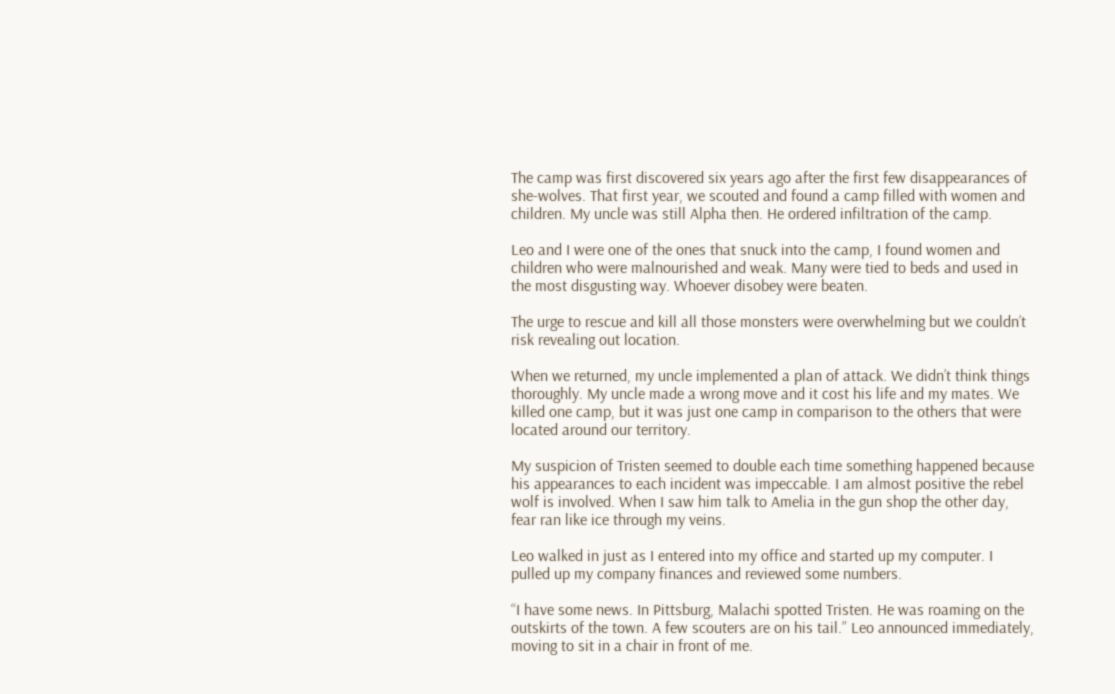The camp was first discovered six years ago after the first few disappearances of she-wolves. That first year, we scouted and found a camp filled with women and children. My uncle was still Alpha then. He ordered infiltration of the camp.

Leo and I were one of the ones that snuck into the camp, I found women and children who were malnourished and weak. Many were tied to beds and used in the most disgusting way. Whoever disobey were beaten.

The urge to rescue and kill all those monsters were overwhelming but we couldn’t risk revealing out location.

When we returned, my uncle implemented a plan of attack. We didn’t think things thoroughly. My uncle made a wrong move and it cost his life and my mates. We killed one camp, but it was just one camp in comparison to the others that were located around our territory.

My suspicion of Tristen seemed to double each time something happened because his appearances to each incident was impeccable. I am almost positive the rebel wolf is involved. When I saw him talk to Amelia in the gun shop the other day, fear ran like ice through my veins.

Leo walked in just as I entered into my office and started up my computer. I pulled up my company finances and reviewed some numbers.

“I have some news. In Pittsburg, Malachi spotted Tristen. He was roaming on the outskirts of the town. A few scouters are on his tail.” Leo announced immediately, moving to sit in a chair in front of me.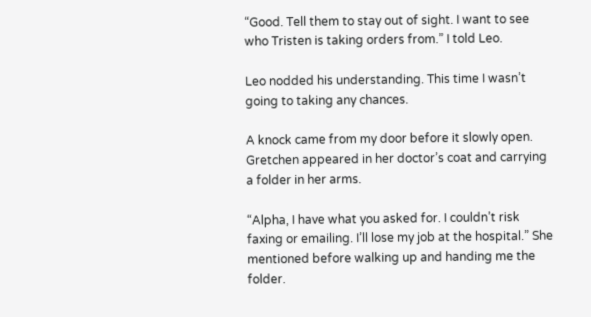“Good. Tell them to stay out of sight. I want to see who Tristen is taking orders from.” I told Leo.

Leo nodded his understanding. This time I wasn’t going to taking any chances.

A knock came from my door before it slowly open. Gretchen appeared in her doctor’s coat and carrying a folder in her arms.

“Alpha, I have what you asked for. I couldn’t risk faxing or emailing. I’ll lose my job at the hospital.” She mentioned before walking up and handing me the folder.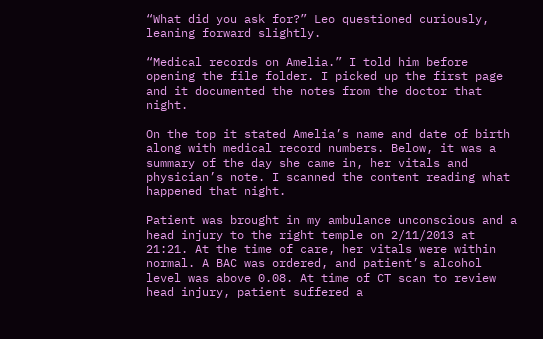“What did you ask for?” Leo questioned curiously, leaning forward slightly.

“Medical records on Amelia.” I told him before opening the file folder. I picked up the first page and it documented the notes from the doctor that night.

On the top it stated Amelia’s name and date of birth along with medical record numbers. Below, it was a summary of the day she came in, her vitals and physician’s note. I scanned the content reading what happened that night.

Patient was brought in my ambulance unconscious and a head injury to the right temple on 2/11/2013 at 21:21. At the time of care, her vitals were within normal. A BAC was ordered, and patient’s alcohol level was above 0.08. At time of CT scan to review head injury, patient suffered a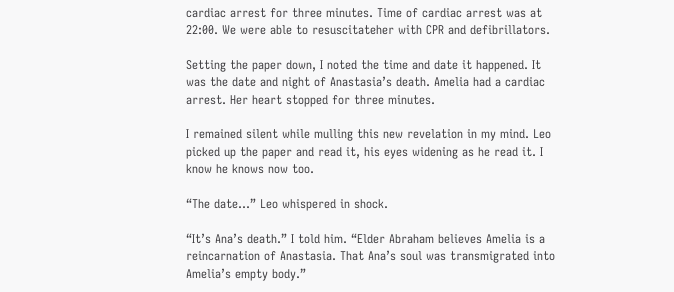cardiac arrest for three minutes. Time of cardiac arrest was at 22:00. We were able to resuscitateher with CPR and defibrillators.

Setting the paper down, I noted the time and date it happened. It was the date and night of Anastasia’s death. Amelia had a cardiac arrest. Her heart stopped for three minutes.

I remained silent while mulling this new revelation in my mind. Leo picked up the paper and read it, his eyes widening as he read it. I know he knows now too.

“The date…” Leo whispered in shock.

“It’s Ana’s death.” I told him. “Elder Abraham believes Amelia is a reincarnation of Anastasia. That Ana’s soul was transmigrated into Amelia’s empty body.”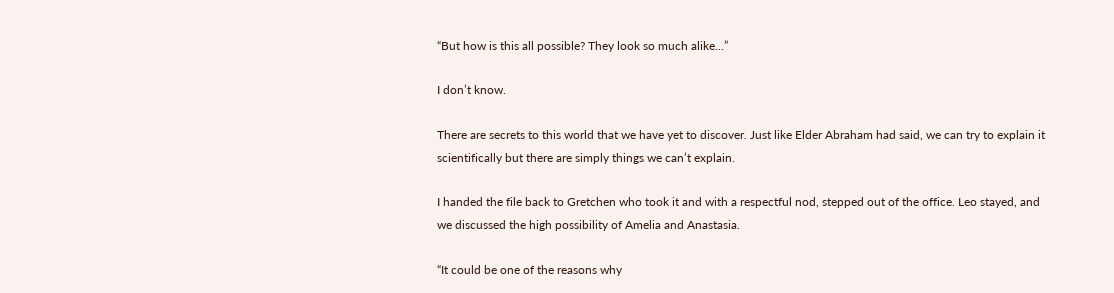“But how is this all possible? They look so much alike…”

I don’t know.

There are secrets to this world that we have yet to discover. Just like Elder Abraham had said, we can try to explain it scientifically but there are simply things we can’t explain.

I handed the file back to Gretchen who took it and with a respectful nod, stepped out of the office. Leo stayed, and we discussed the high possibility of Amelia and Anastasia.

“It could be one of the reasons why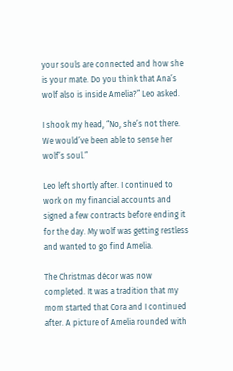your souls are connected and how she is your mate. Do you think that Ana’s wolf also is inside Amelia?” Leo asked.

I shook my head, “No, she’s not there. We would’ve been able to sense her wolf’s soul.”

Leo left shortly after. I continued to work on my financial accounts and signed a few contracts before ending it for the day. My wolf was getting restless and wanted to go find Amelia.

The Christmas décor was now completed. It was a tradition that my mom started that Cora and I continued after. A picture of Amelia rounded with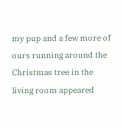my pup and a few more of ours running around the Christmas tree in the living room appeared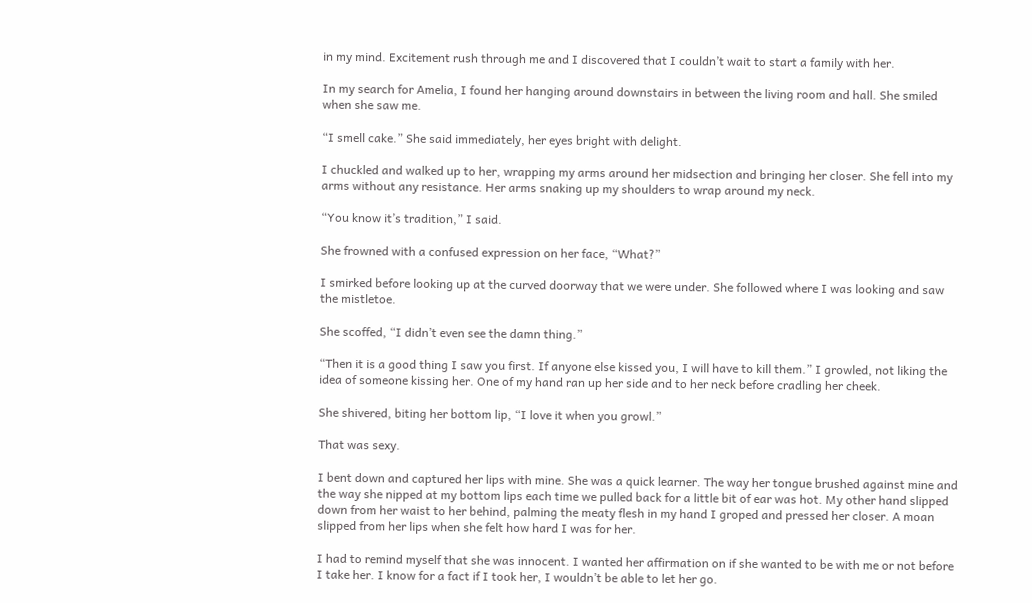in my mind. Excitement rush through me and I discovered that I couldn’t wait to start a family with her.

In my search for Amelia, I found her hanging around downstairs in between the living room and hall. She smiled when she saw me.

“I smell cake.” She said immediately, her eyes bright with delight.

I chuckled and walked up to her, wrapping my arms around her midsection and bringing her closer. She fell into my arms without any resistance. Her arms snaking up my shoulders to wrap around my neck.

“You know it’s tradition,” I said.

She frowned with a confused expression on her face, “What?”

I smirked before looking up at the curved doorway that we were under. She followed where I was looking and saw the mistletoe.

She scoffed, “I didn’t even see the damn thing.”

“Then it is a good thing I saw you first. If anyone else kissed you, I will have to kill them.” I growled, not liking the idea of someone kissing her. One of my hand ran up her side and to her neck before cradling her cheek.

She shivered, biting her bottom lip, “I love it when you growl.”

That was sexy.

I bent down and captured her lips with mine. She was a quick learner. The way her tongue brushed against mine and the way she nipped at my bottom lips each time we pulled back for a little bit of ear was hot. My other hand slipped down from her waist to her behind, palming the meaty flesh in my hand I groped and pressed her closer. A moan slipped from her lips when she felt how hard I was for her.

I had to remind myself that she was innocent. I wanted her affirmation on if she wanted to be with me or not before I take her. I know for a fact if I took her, I wouldn’t be able to let her go.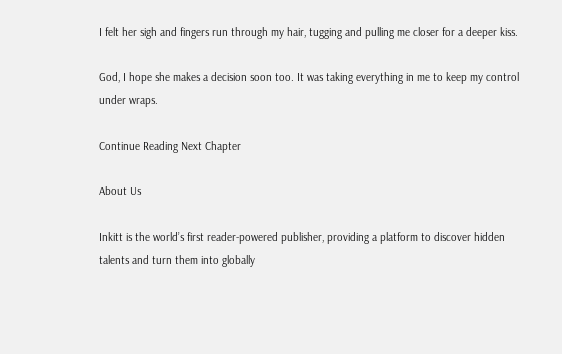I felt her sigh and fingers run through my hair, tugging and pulling me closer for a deeper kiss.

God, I hope she makes a decision soon too. It was taking everything in me to keep my control under wraps.

Continue Reading Next Chapter

About Us

Inkitt is the world’s first reader-powered publisher, providing a platform to discover hidden talents and turn them into globally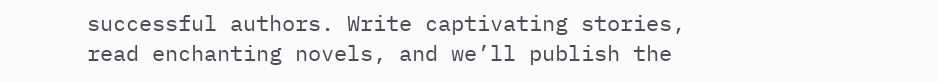successful authors. Write captivating stories, read enchanting novels, and we’ll publish the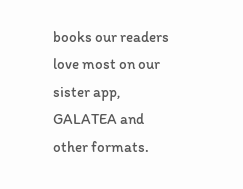books our readers love most on our sister app, GALATEA and other formats.